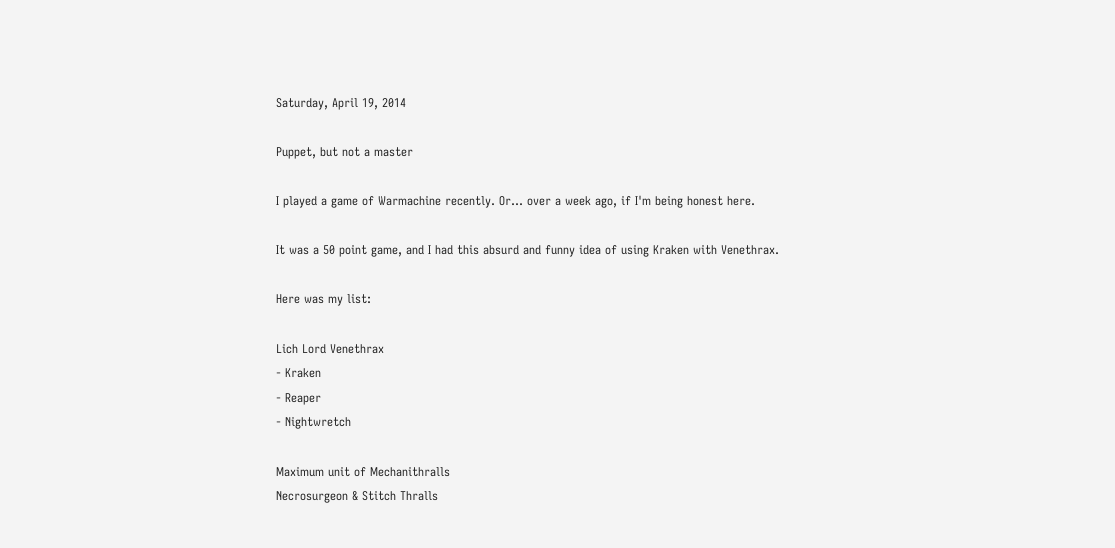Saturday, April 19, 2014

Puppet, but not a master

I played a game of Warmachine recently. Or... over a week ago, if I'm being honest here.

It was a 50 point game, and I had this absurd and funny idea of using Kraken with Venethrax.

Here was my list:

Lich Lord Venethrax
- Kraken
- Reaper
- Nightwretch

Maximum unit of Mechanithralls
Necrosurgeon & Stitch Thralls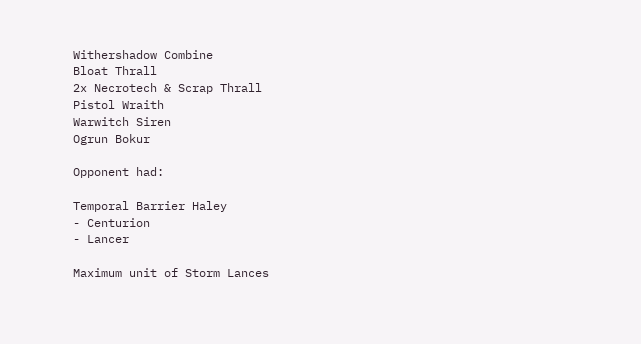Withershadow Combine
Bloat Thrall
2x Necrotech & Scrap Thrall
Pistol Wraith
Warwitch Siren
Ogrun Bokur

Opponent had:

Temporal Barrier Haley
- Centurion
- Lancer

Maximum unit of Storm Lances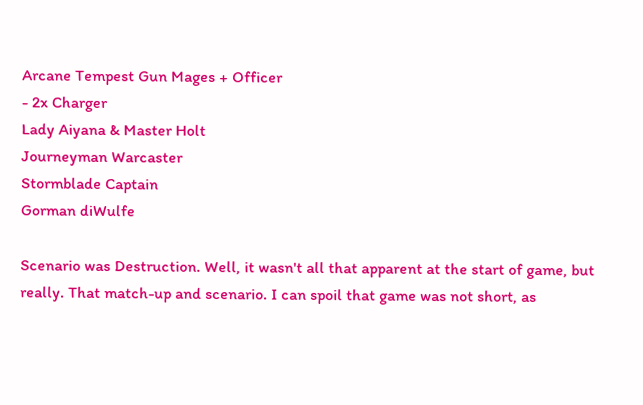Arcane Tempest Gun Mages + Officer
- 2x Charger
Lady Aiyana & Master Holt
Journeyman Warcaster
Stormblade Captain
Gorman diWulfe

Scenario was Destruction. Well, it wasn't all that apparent at the start of game, but really. That match-up and scenario. I can spoil that game was not short, as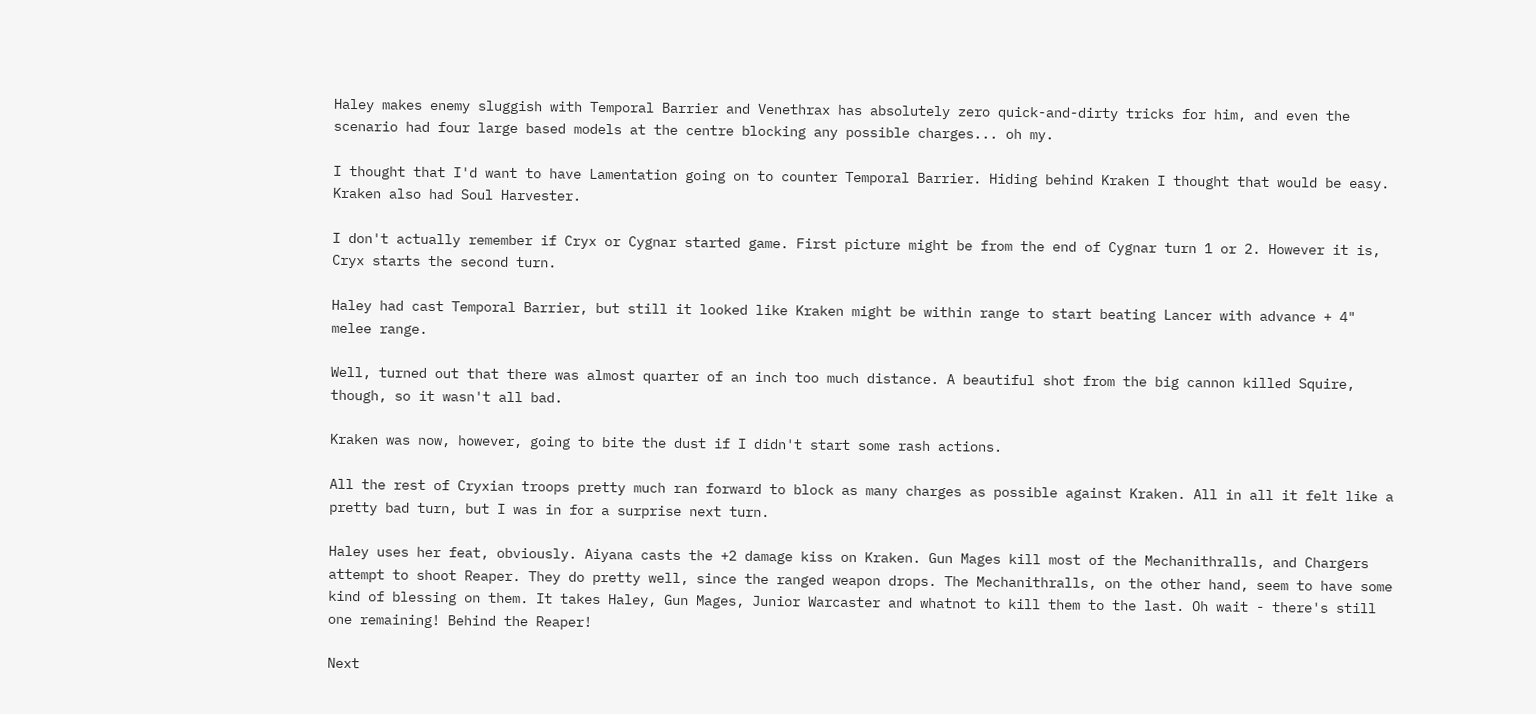Haley makes enemy sluggish with Temporal Barrier and Venethrax has absolutely zero quick-and-dirty tricks for him, and even the scenario had four large based models at the centre blocking any possible charges... oh my.

I thought that I'd want to have Lamentation going on to counter Temporal Barrier. Hiding behind Kraken I thought that would be easy. Kraken also had Soul Harvester.

I don't actually remember if Cryx or Cygnar started game. First picture might be from the end of Cygnar turn 1 or 2. However it is, Cryx starts the second turn.

Haley had cast Temporal Barrier, but still it looked like Kraken might be within range to start beating Lancer with advance + 4" melee range.

Well, turned out that there was almost quarter of an inch too much distance. A beautiful shot from the big cannon killed Squire, though, so it wasn't all bad.

Kraken was now, however, going to bite the dust if I didn't start some rash actions.

All the rest of Cryxian troops pretty much ran forward to block as many charges as possible against Kraken. All in all it felt like a pretty bad turn, but I was in for a surprise next turn.

Haley uses her feat, obviously. Aiyana casts the +2 damage kiss on Kraken. Gun Mages kill most of the Mechanithralls, and Chargers attempt to shoot Reaper. They do pretty well, since the ranged weapon drops. The Mechanithralls, on the other hand, seem to have some kind of blessing on them. It takes Haley, Gun Mages, Junior Warcaster and whatnot to kill them to the last. Oh wait - there's still one remaining! Behind the Reaper!

Next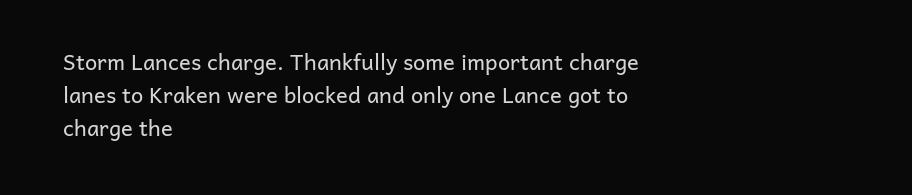Storm Lances charge. Thankfully some important charge lanes to Kraken were blocked and only one Lance got to charge the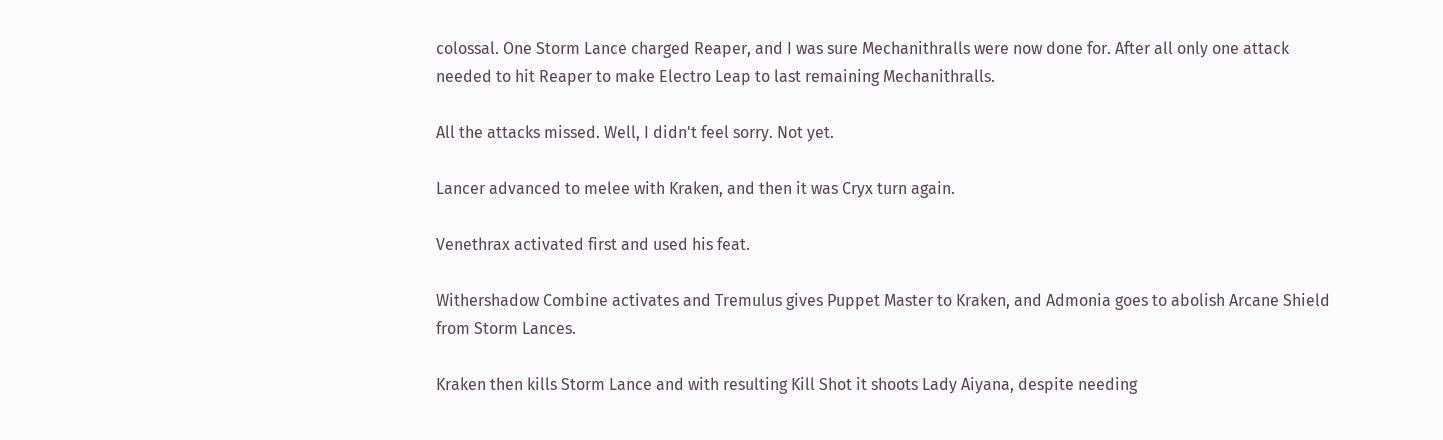colossal. One Storm Lance charged Reaper, and I was sure Mechanithralls were now done for. After all only one attack needed to hit Reaper to make Electro Leap to last remaining Mechanithralls.

All the attacks missed. Well, I didn't feel sorry. Not yet.

Lancer advanced to melee with Kraken, and then it was Cryx turn again.

Venethrax activated first and used his feat.

Withershadow Combine activates and Tremulus gives Puppet Master to Kraken, and Admonia goes to abolish Arcane Shield from Storm Lances.

Kraken then kills Storm Lance and with resulting Kill Shot it shoots Lady Aiyana, despite needing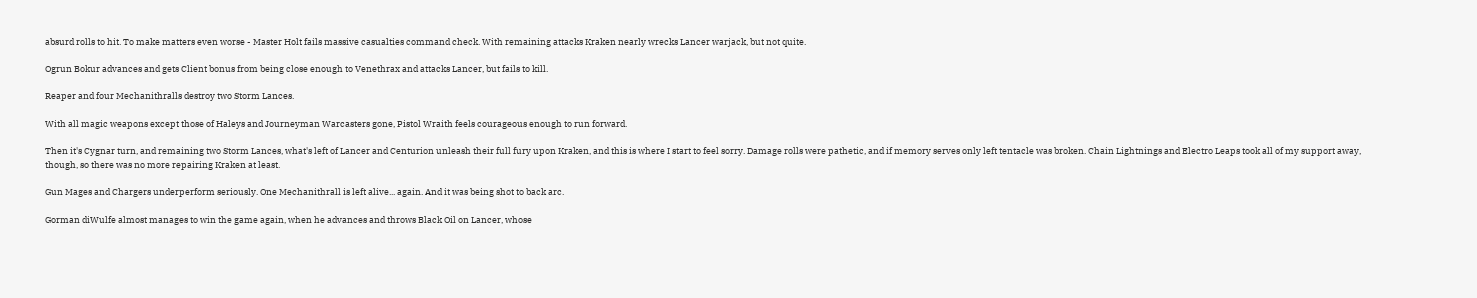absurd rolls to hit. To make matters even worse - Master Holt fails massive casualties command check. With remaining attacks Kraken nearly wrecks Lancer warjack, but not quite.

Ogrun Bokur advances and gets Client bonus from being close enough to Venethrax and attacks Lancer, but fails to kill.

Reaper and four Mechanithralls destroy two Storm Lances.

With all magic weapons except those of Haleys and Journeyman Warcasters gone, Pistol Wraith feels courageous enough to run forward.

Then it's Cygnar turn, and remaining two Storm Lances, what's left of Lancer and Centurion unleash their full fury upon Kraken, and this is where I start to feel sorry. Damage rolls were pathetic, and if memory serves only left tentacle was broken. Chain Lightnings and Electro Leaps took all of my support away, though, so there was no more repairing Kraken at least.

Gun Mages and Chargers underperform seriously. One Mechanithrall is left alive... again. And it was being shot to back arc.

Gorman diWulfe almost manages to win the game again, when he advances and throws Black Oil on Lancer, whose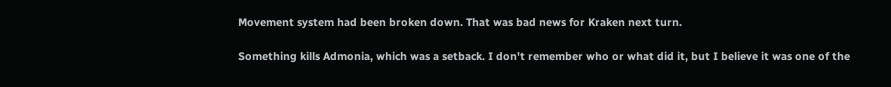Movement system had been broken down. That was bad news for Kraken next turn.

Something kills Admonia, which was a setback. I don't remember who or what did it, but I believe it was one of the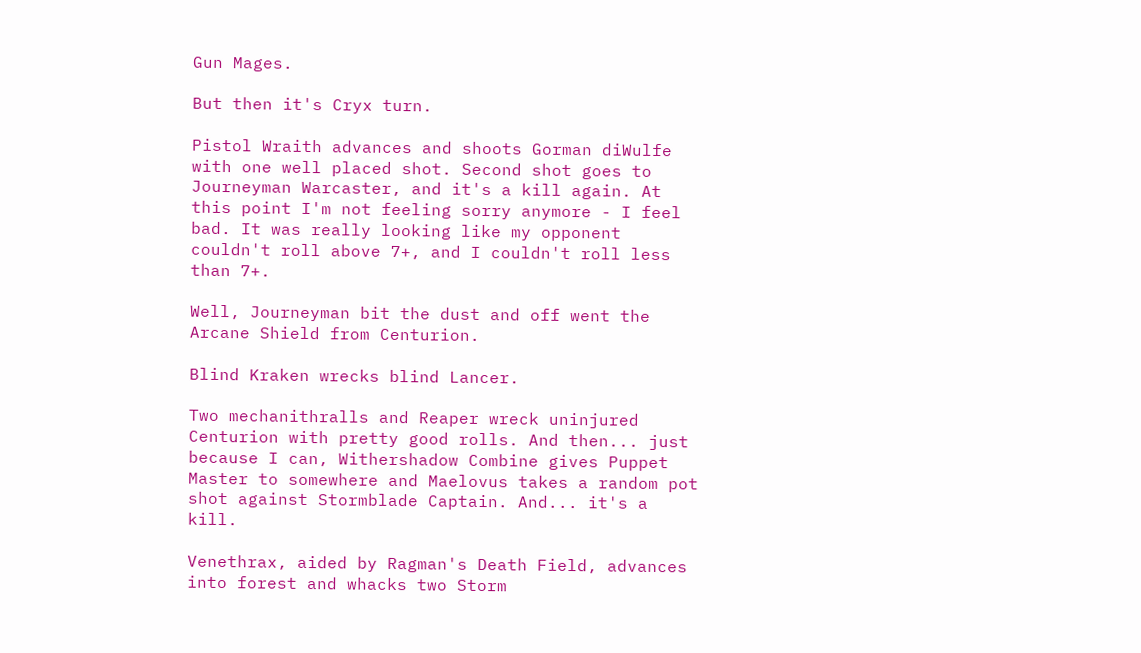Gun Mages.

But then it's Cryx turn.

Pistol Wraith advances and shoots Gorman diWulfe with one well placed shot. Second shot goes to Journeyman Warcaster, and it's a kill again. At this point I'm not feeling sorry anymore - I feel bad. It was really looking like my opponent couldn't roll above 7+, and I couldn't roll less than 7+.

Well, Journeyman bit the dust and off went the Arcane Shield from Centurion.

Blind Kraken wrecks blind Lancer.

Two mechanithralls and Reaper wreck uninjured Centurion with pretty good rolls. And then... just because I can, Withershadow Combine gives Puppet Master to somewhere and Maelovus takes a random pot shot against Stormblade Captain. And... it's a kill.

Venethrax, aided by Ragman's Death Field, advances into forest and whacks two Storm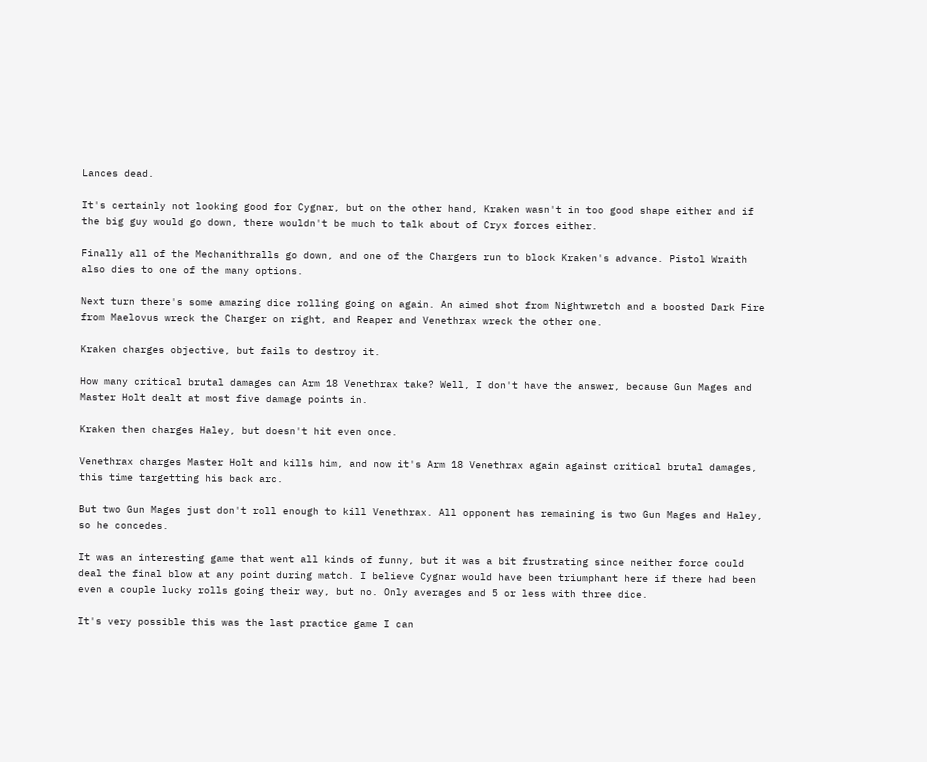Lances dead.

It's certainly not looking good for Cygnar, but on the other hand, Kraken wasn't in too good shape either and if the big guy would go down, there wouldn't be much to talk about of Cryx forces either.

Finally all of the Mechanithralls go down, and one of the Chargers run to block Kraken's advance. Pistol Wraith also dies to one of the many options.

Next turn there's some amazing dice rolling going on again. An aimed shot from Nightwretch and a boosted Dark Fire from Maelovus wreck the Charger on right, and Reaper and Venethrax wreck the other one.

Kraken charges objective, but fails to destroy it.

How many critical brutal damages can Arm 18 Venethrax take? Well, I don't have the answer, because Gun Mages and Master Holt dealt at most five damage points in.

Kraken then charges Haley, but doesn't hit even once.

Venethrax charges Master Holt and kills him, and now it's Arm 18 Venethrax again against critical brutal damages, this time targetting his back arc.

But two Gun Mages just don't roll enough to kill Venethrax. All opponent has remaining is two Gun Mages and Haley, so he concedes.

It was an interesting game that went all kinds of funny, but it was a bit frustrating since neither force could deal the final blow at any point during match. I believe Cygnar would have been triumphant here if there had been even a couple lucky rolls going their way, but no. Only averages and 5 or less with three dice.

It's very possible this was the last practice game I can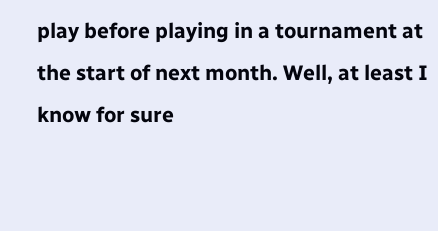play before playing in a tournament at the start of next month. Well, at least I know for sure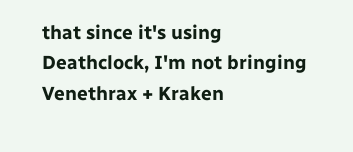that since it's using Deathclock, I'm not bringing Venethrax + Kraken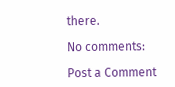there.

No comments:

Post a Comment